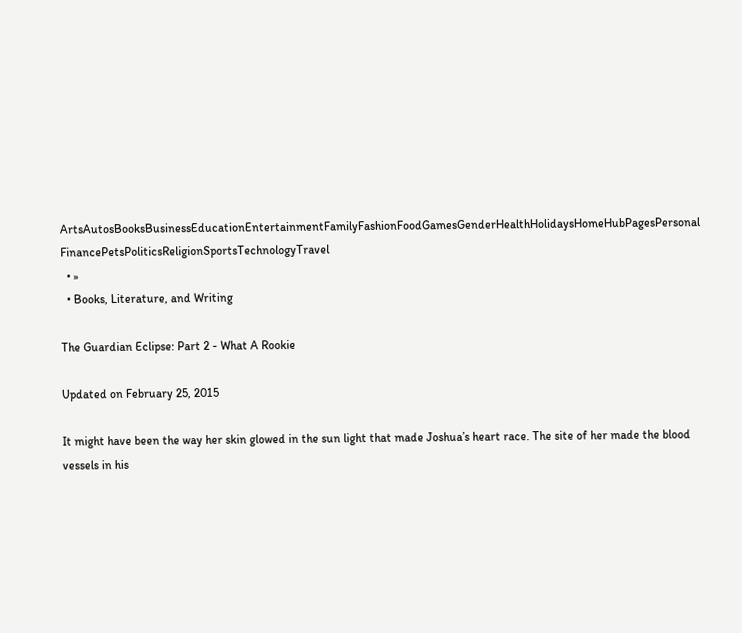ArtsAutosBooksBusinessEducationEntertainmentFamilyFashionFoodGamesGenderHealthHolidaysHomeHubPagesPersonal FinancePetsPoliticsReligionSportsTechnologyTravel
  • »
  • Books, Literature, and Writing

The Guardian Eclipse: Part 2 - What A Rookie

Updated on February 25, 2015

It might have been the way her skin glowed in the sun light that made Joshua’s heart race. The site of her made the blood vessels in his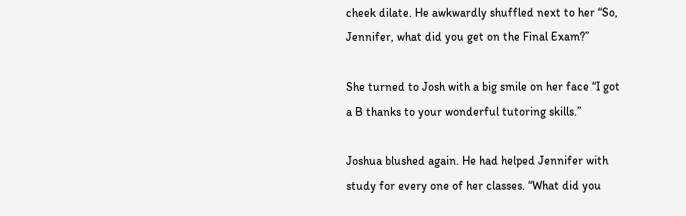cheek dilate. He awkwardly shuffled next to her “So, Jennifer, what did you get on the Final Exam?”

She turned to Josh with a big smile on her face “I got a B thanks to your wonderful tutoring skills.”

Joshua blushed again. He had helped Jennifer with study for every one of her classes. “What did you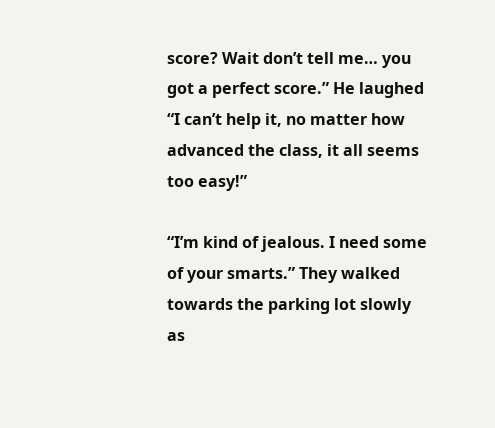score? Wait don’t tell me… you got a perfect score.” He laughed “I can’t help it, no matter how advanced the class, it all seems too easy!”

“I’m kind of jealous. I need some of your smarts.” They walked towards the parking lot slowly as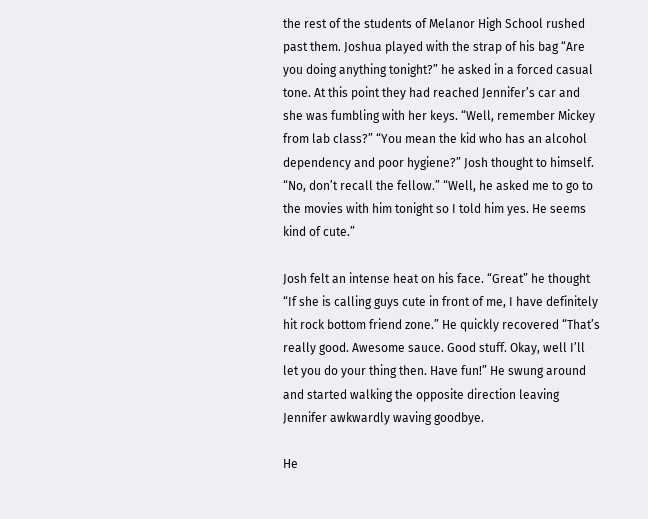the rest of the students of Melanor High School rushed past them. Joshua played with the strap of his bag “Are you doing anything tonight?” he asked in a forced casual tone. At this point they had reached Jennifer’s car and she was fumbling with her keys. “Well, remember Mickey from lab class?” “You mean the kid who has an alcohol dependency and poor hygiene?” Josh thought to himself. “No, don’t recall the fellow.” “Well, he asked me to go to the movies with him tonight so I told him yes. He seems kind of cute.”

Josh felt an intense heat on his face. “Great” he thought “If she is calling guys cute in front of me, I have definitely hit rock bottom friend zone.” He quickly recovered “That’s really good. Awesome sauce. Good stuff. Okay, well I’ll let you do your thing then. Have fun!” He swung around and started walking the opposite direction leaving Jennifer awkwardly waving goodbye.

He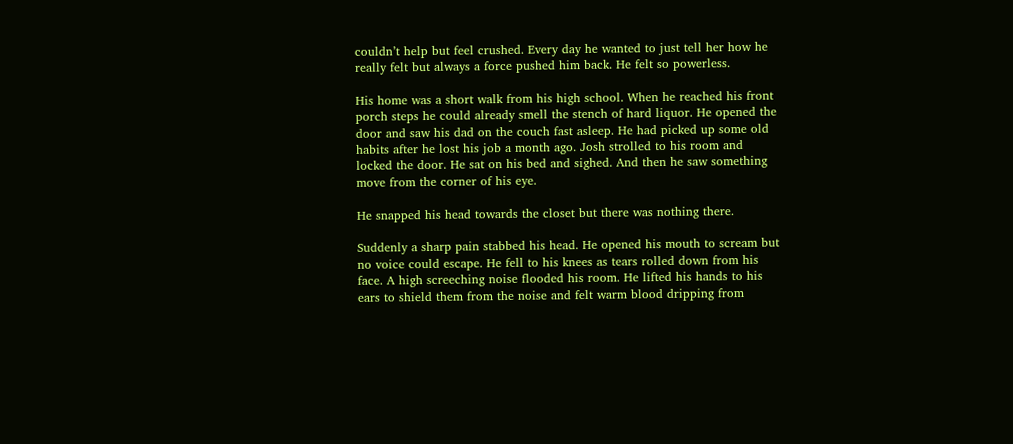couldn’t help but feel crushed. Every day he wanted to just tell her how he really felt but always a force pushed him back. He felt so powerless.

His home was a short walk from his high school. When he reached his front porch steps he could already smell the stench of hard liquor. He opened the door and saw his dad on the couch fast asleep. He had picked up some old habits after he lost his job a month ago. Josh strolled to his room and locked the door. He sat on his bed and sighed. And then he saw something move from the corner of his eye.

He snapped his head towards the closet but there was nothing there.

Suddenly a sharp pain stabbed his head. He opened his mouth to scream but no voice could escape. He fell to his knees as tears rolled down from his face. A high screeching noise flooded his room. He lifted his hands to his ears to shield them from the noise and felt warm blood dripping from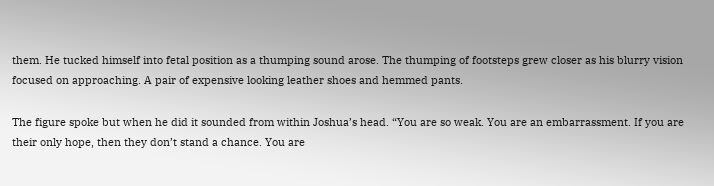them. He tucked himself into fetal position as a thumping sound arose. The thumping of footsteps grew closer as his blurry vision focused on approaching. A pair of expensive looking leather shoes and hemmed pants.

The figure spoke but when he did it sounded from within Joshua’s head. “You are so weak. You are an embarrassment. If you are their only hope, then they don’t stand a chance. You are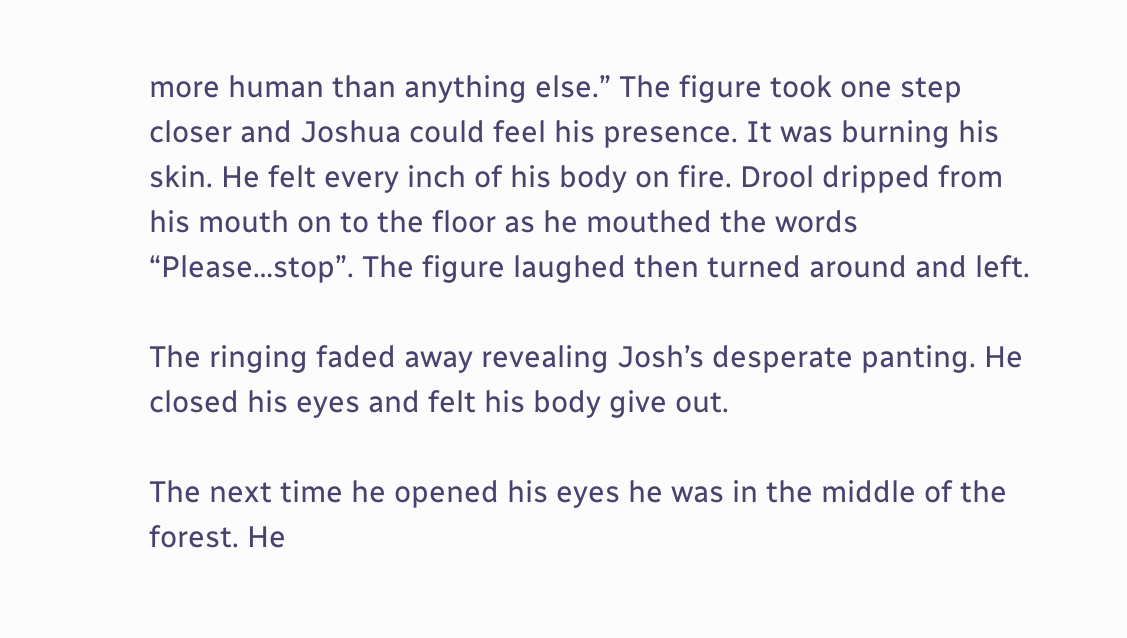more human than anything else.” The figure took one step closer and Joshua could feel his presence. It was burning his skin. He felt every inch of his body on fire. Drool dripped from his mouth on to the floor as he mouthed the words “Please…stop”. The figure laughed then turned around and left.

The ringing faded away revealing Josh’s desperate panting. He closed his eyes and felt his body give out.

The next time he opened his eyes he was in the middle of the forest. He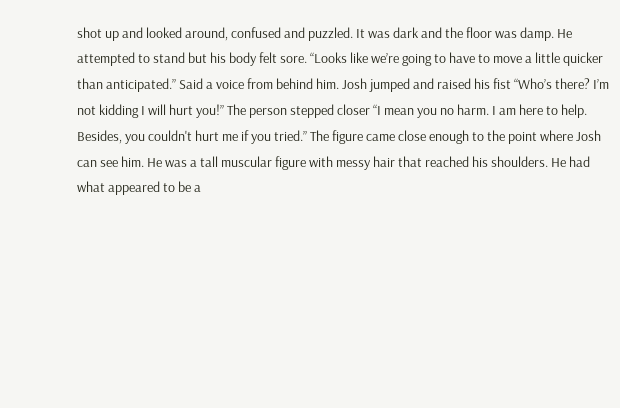shot up and looked around, confused and puzzled. It was dark and the floor was damp. He attempted to stand but his body felt sore. “Looks like we’re going to have to move a little quicker than anticipated.” Said a voice from behind him. Josh jumped and raised his fist “Who’s there? I’m not kidding I will hurt you!” The person stepped closer “I mean you no harm. I am here to help. Besides, you couldn't hurt me if you tried.” The figure came close enough to the point where Josh can see him. He was a tall muscular figure with messy hair that reached his shoulders. He had what appeared to be a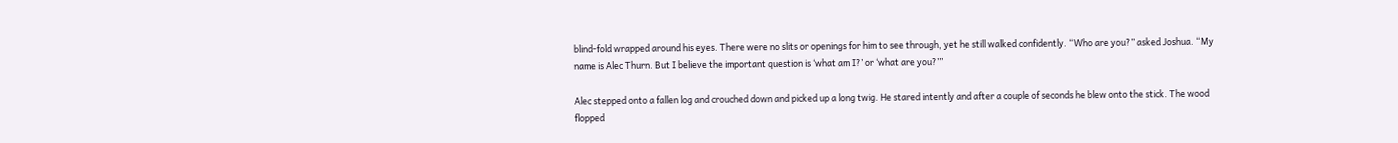blind-fold wrapped around his eyes. There were no slits or openings for him to see through, yet he still walked confidently. “Who are you?” asked Joshua. “My name is Alec Thurn. But I believe the important question is ‘what am I?’ or ‘what are you?’”

Alec stepped onto a fallen log and crouched down and picked up a long twig. He stared intently and after a couple of seconds he blew onto the stick. The wood flopped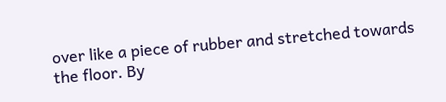over like a piece of rubber and stretched towards the floor. By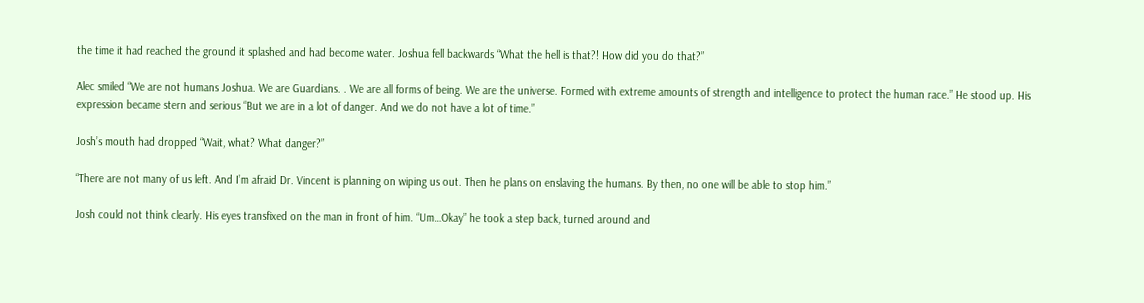the time it had reached the ground it splashed and had become water. Joshua fell backwards “What the hell is that?! How did you do that?”

Alec smiled “We are not humans Joshua. We are Guardians. . We are all forms of being. We are the universe. Formed with extreme amounts of strength and intelligence to protect the human race.” He stood up. His expression became stern and serious “But we are in a lot of danger. And we do not have a lot of time.”

Josh’s mouth had dropped “Wait, what? What danger?”

“There are not many of us left. And I’m afraid Dr. Vincent is planning on wiping us out. Then he plans on enslaving the humans. By then, no one will be able to stop him.”

Josh could not think clearly. His eyes transfixed on the man in front of him. “Um…Okay” he took a step back, turned around and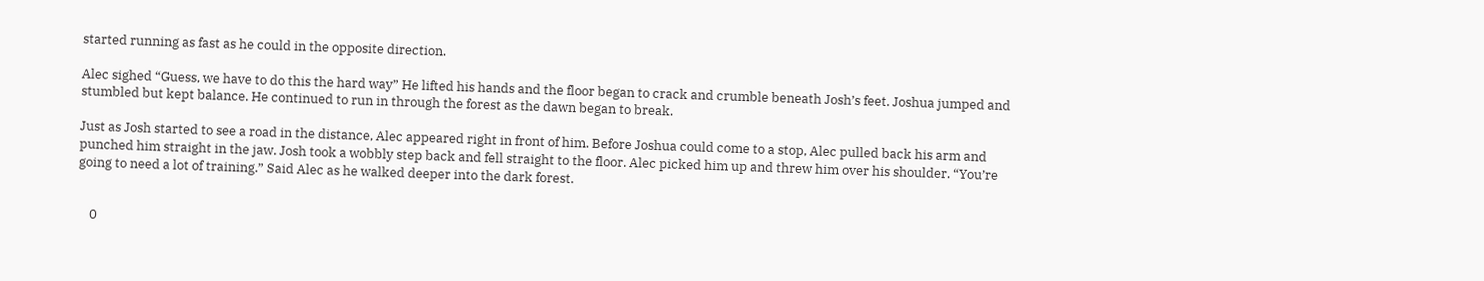started running as fast as he could in the opposite direction.

Alec sighed “Guess, we have to do this the hard way” He lifted his hands and the floor began to crack and crumble beneath Josh’s feet. Joshua jumped and stumbled but kept balance. He continued to run in through the forest as the dawn began to break.

Just as Josh started to see a road in the distance, Alec appeared right in front of him. Before Joshua could come to a stop, Alec pulled back his arm and punched him straight in the jaw. Josh took a wobbly step back and fell straight to the floor. Alec picked him up and threw him over his shoulder. “You’re going to need a lot of training.” Said Alec as he walked deeper into the dark forest.


    0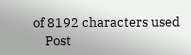of 8192 characters used
    Post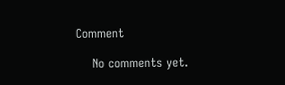Comment

    No comments yet.